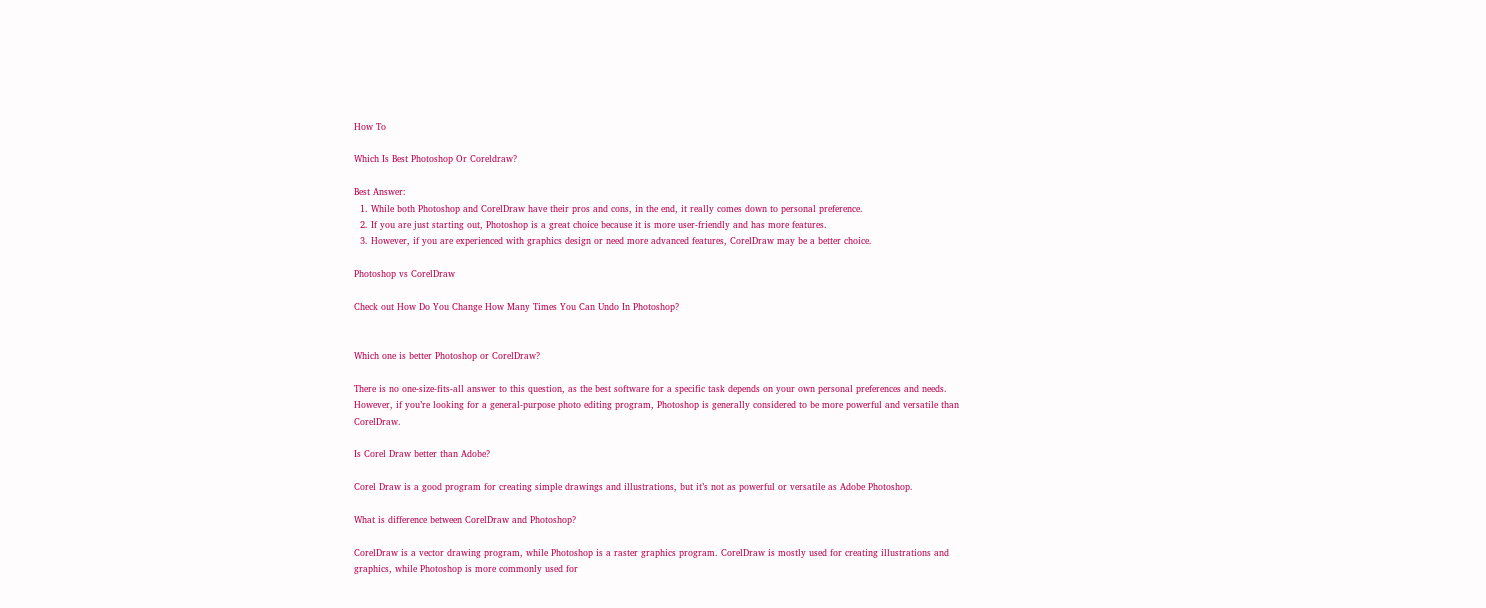How To

Which Is Best Photoshop Or Coreldraw?

Best Answer:
  1. While both Photoshop and CorelDraw have their pros and cons, in the end, it really comes down to personal preference.
  2. If you are just starting out, Photoshop is a great choice because it is more user-friendly and has more features.
  3. However, if you are experienced with graphics design or need more advanced features, CorelDraw may be a better choice.

Photoshop vs CorelDraw

Check out How Do You Change How Many Times You Can Undo In Photoshop?


Which one is better Photoshop or CorelDraw?

There is no one-size-fits-all answer to this question, as the best software for a specific task depends on your own personal preferences and needs. However, if you’re looking for a general-purpose photo editing program, Photoshop is generally considered to be more powerful and versatile than CorelDraw.

Is Corel Draw better than Adobe?

Corel Draw is a good program for creating simple drawings and illustrations, but it’s not as powerful or versatile as Adobe Photoshop.

What is difference between CorelDraw and Photoshop?

CorelDraw is a vector drawing program, while Photoshop is a raster graphics program. CorelDraw is mostly used for creating illustrations and graphics, while Photoshop is more commonly used for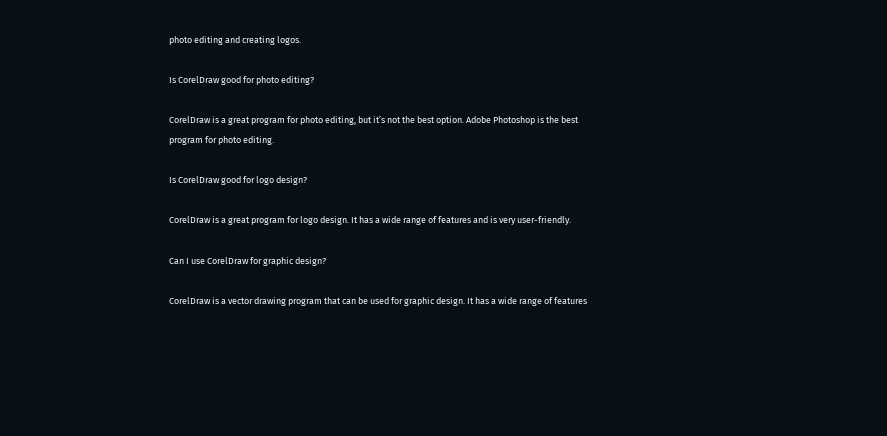photo editing and creating logos.

Is CorelDraw good for photo editing?

CorelDraw is a great program for photo editing, but it’s not the best option. Adobe Photoshop is the best program for photo editing.

Is CorelDraw good for logo design?

CorelDraw is a great program for logo design. It has a wide range of features and is very user-friendly.

Can I use CorelDraw for graphic design?

CorelDraw is a vector drawing program that can be used for graphic design. It has a wide range of features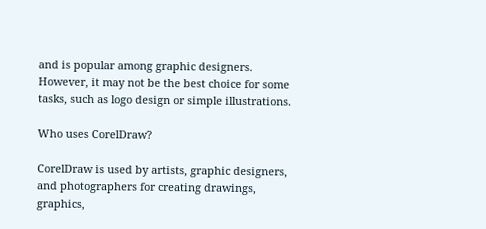and is popular among graphic designers. However, it may not be the best choice for some tasks, such as logo design or simple illustrations.

Who uses CorelDraw?

CorelDraw is used by artists, graphic designers, and photographers for creating drawings, graphics,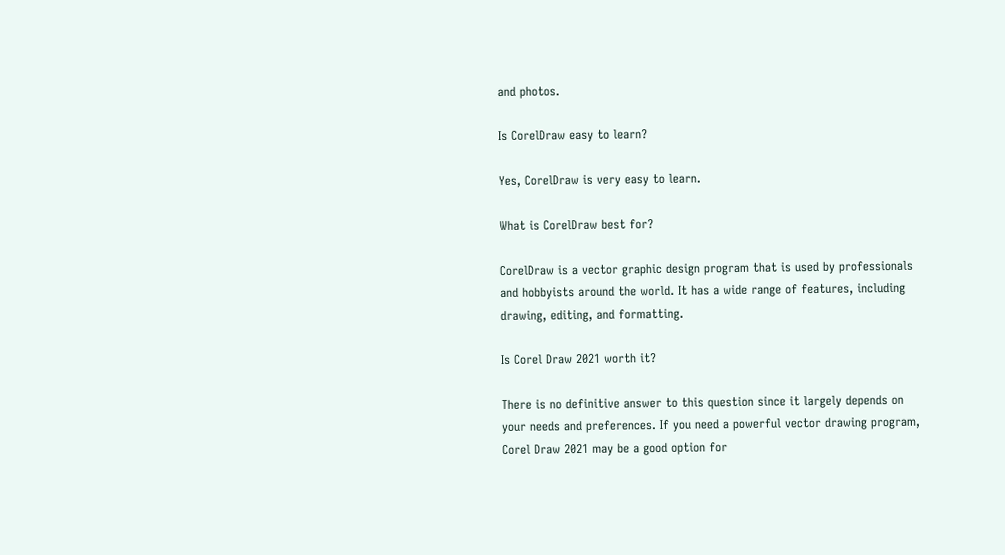and photos.

Is CorelDraw easy to learn?

Yes, CorelDraw is very easy to learn.

What is CorelDraw best for?

CorelDraw is a vector graphic design program that is used by professionals and hobbyists around the world. It has a wide range of features, including drawing, editing, and formatting.

Is Corel Draw 2021 worth it?

There is no definitive answer to this question since it largely depends on your needs and preferences. If you need a powerful vector drawing program, Corel Draw 2021 may be a good option for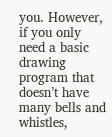you. However, if you only need a basic drawing program that doesn’t have many bells and whistles,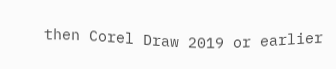then Corel Draw 2019 or earlier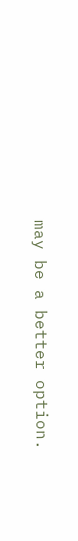may be a better option.